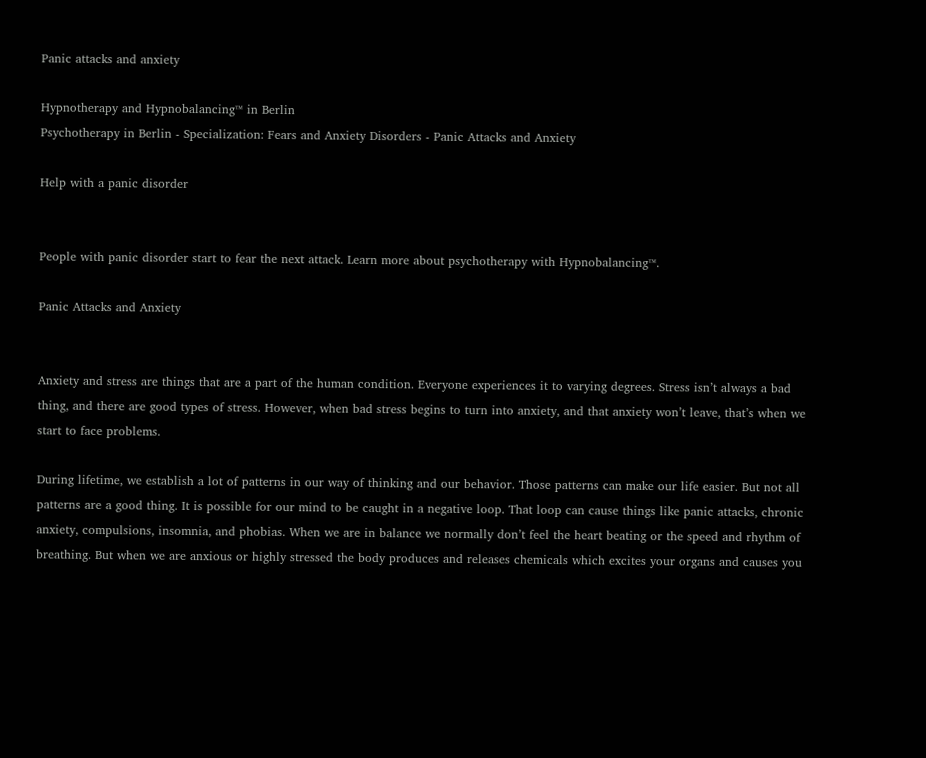Panic attacks and anxiety

Hypnotherapy and Hypnobalancing™ in Berlin
Psychotherapy in Berlin - Specialization: Fears and Anxiety Disorders - Panic Attacks and Anxiety

Help with a panic disorder


People with panic disorder start to fear the next attack. Learn more about psychotherapy with Hypnobalancing™.

Panic Attacks and Anxiety


Anxiety and stress are things that are a part of the human condition. Everyone experiences it to varying degrees. Stress isn’t always a bad thing, and there are good types of stress. However, when bad stress begins to turn into anxiety, and that anxiety won’t leave, that’s when we start to face problems.

During lifetime, we establish a lot of patterns in our way of thinking and our behavior. Those patterns can make our life easier. But not all patterns are a good thing. It is possible for our mind to be caught in a negative loop. That loop can cause things like panic attacks, chronic anxiety, compulsions, insomnia, and phobias. When we are in balance we normally don’t feel the heart beating or the speed and rhythm of breathing. But when we are anxious or highly stressed the body produces and releases chemicals which excites your organs and causes you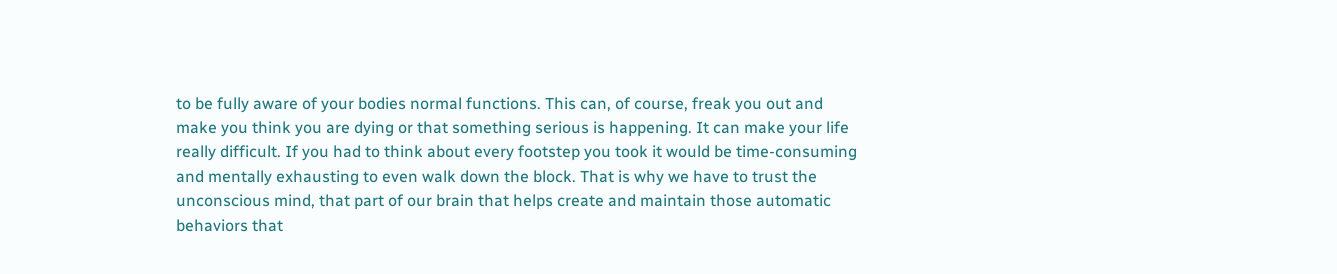to be fully aware of your bodies normal functions. This can, of course, freak you out and make you think you are dying or that something serious is happening. It can make your life really difficult. If you had to think about every footstep you took it would be time-consuming and mentally exhausting to even walk down the block. That is why we have to trust the unconscious mind, that part of our brain that helps create and maintain those automatic behaviors that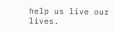help us live our lives.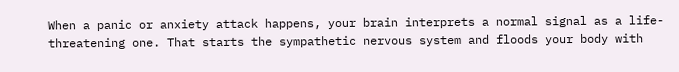When a panic or anxiety attack happens, your brain interprets a normal signal as a life-threatening one. That starts the sympathetic nervous system and floods your body with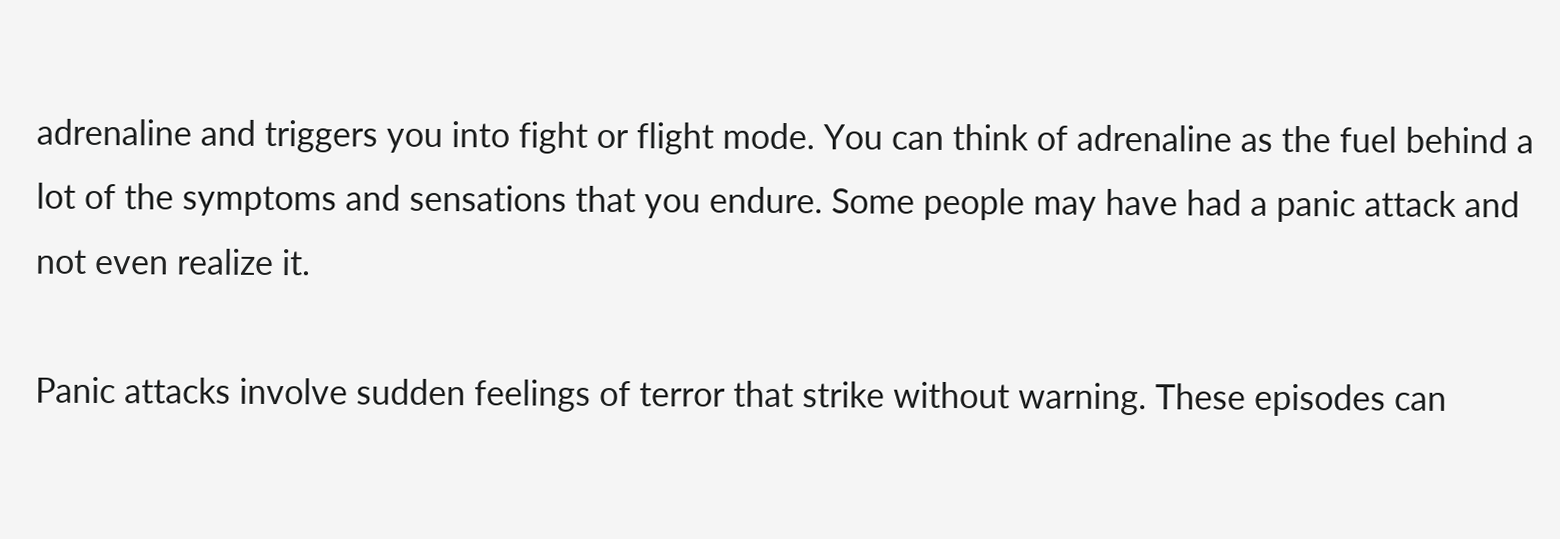adrenaline and triggers you into fight or flight mode. You can think of adrenaline as the fuel behind a lot of the symptoms and sensations that you endure. Some people may have had a panic attack and not even realize it.

Panic attacks involve sudden feelings of terror that strike without warning. These episodes can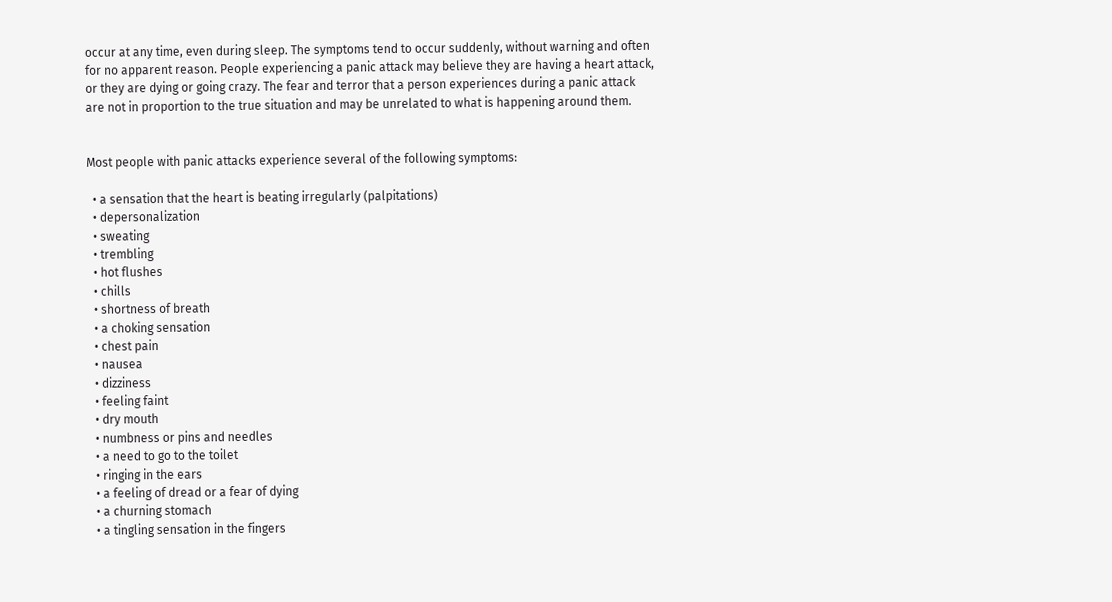occur at any time, even during sleep. The symptoms tend to occur suddenly, without warning and often for no apparent reason. People experiencing a panic attack may believe they are having a heart attack, or they are dying or going crazy. The fear and terror that a person experiences during a panic attack are not in proportion to the true situation and may be unrelated to what is happening around them.


Most people with panic attacks experience several of the following symptoms:

  • a sensation that the heart is beating irregularly (palpitations)
  • depersonalization
  • sweating
  • trembling
  • hot flushes
  • chills
  • shortness of breath
  • a choking sensation
  • chest pain
  • nausea
  • dizziness
  • feeling faint
  • dry mouth
  • numbness or pins and needles
  • a need to go to the toilet
  • ringing in the ears
  • a feeling of dread or a fear of dying
  • a churning stomach
  • a tingling sensation in the fingers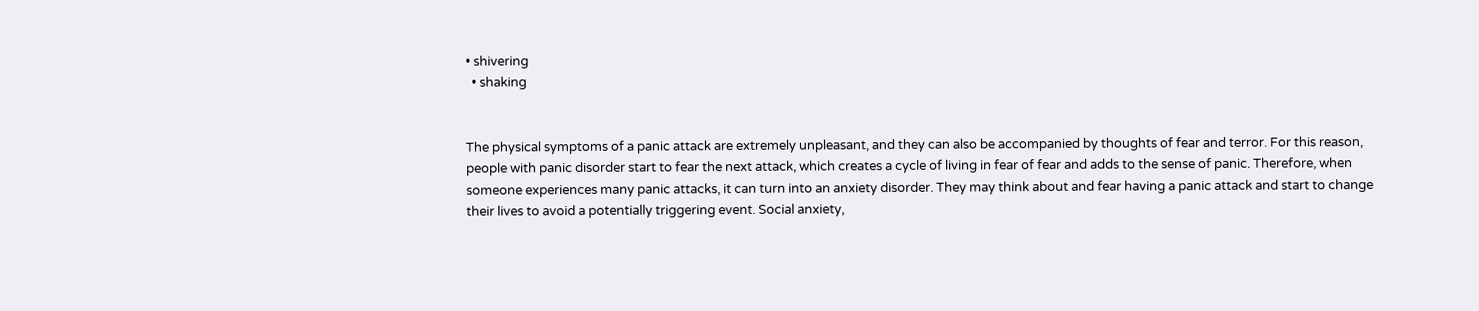• shivering
  • shaking


The physical symptoms of a panic attack are extremely unpleasant, and they can also be accompanied by thoughts of fear and terror. For this reason, people with panic disorder start to fear the next attack, which creates a cycle of living in fear of fear and adds to the sense of panic. Therefore, when someone experiences many panic attacks, it can turn into an anxiety disorder. They may think about and fear having a panic attack and start to change their lives to avoid a potentially triggering event. Social anxiety,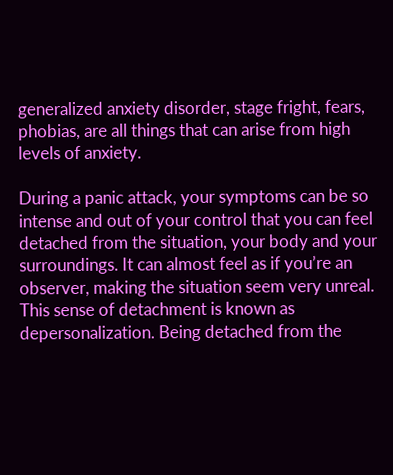generalized anxiety disorder, stage fright, fears, phobias, are all things that can arise from high levels of anxiety.

During a panic attack, your symptoms can be so intense and out of your control that you can feel detached from the situation, your body and your surroundings. It can almost feel as if you’re an observer, making the situation seem very unreal. This sense of detachment is known as depersonalization. Being detached from the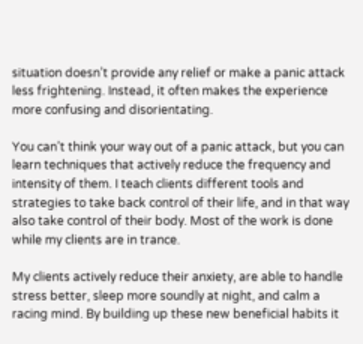situation doesn’t provide any relief or make a panic attack less frightening. Instead, it often makes the experience more confusing and disorientating.

You can’t think your way out of a panic attack, but you can learn techniques that actively reduce the frequency and intensity of them. I teach clients different tools and strategies to take back control of their life, and in that way also take control of their body. Most of the work is done while my clients are in trance.

My clients actively reduce their anxiety, are able to handle stress better, sleep more soundly at night, and calm a racing mind. By building up these new beneficial habits it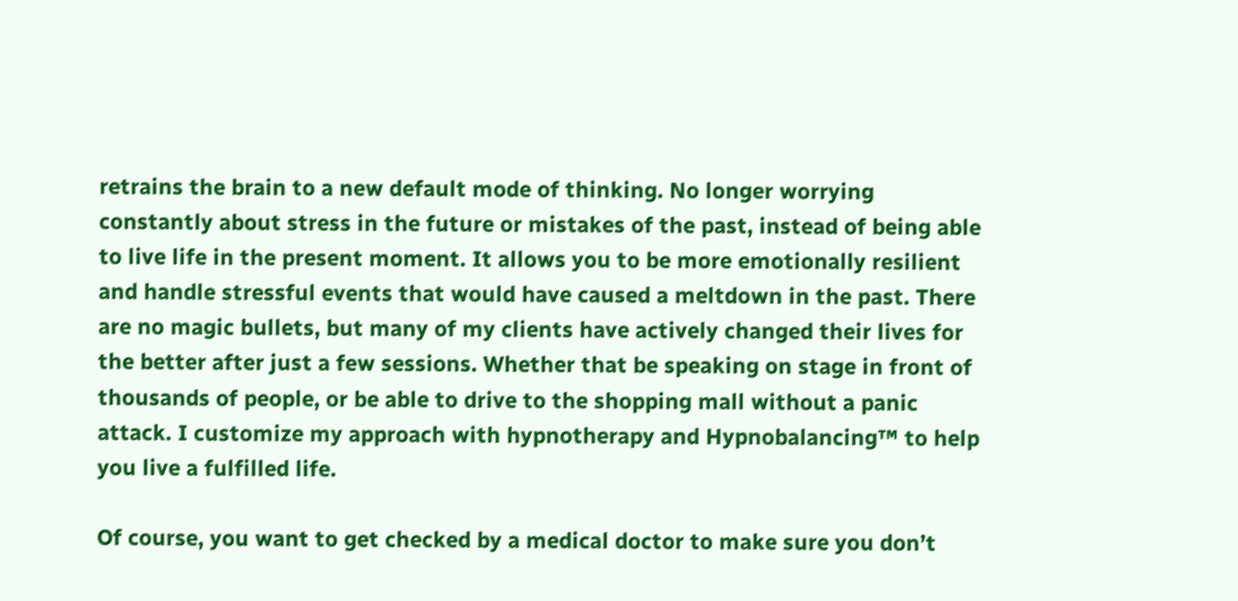retrains the brain to a new default mode of thinking. No longer worrying constantly about stress in the future or mistakes of the past, instead of being able to live life in the present moment. It allows you to be more emotionally resilient and handle stressful events that would have caused a meltdown in the past. There are no magic bullets, but many of my clients have actively changed their lives for the better after just a few sessions. Whether that be speaking on stage in front of thousands of people, or be able to drive to the shopping mall without a panic attack. I customize my approach with hypnotherapy and Hypnobalancing™ to help you live a fulfilled life.

Of course, you want to get checked by a medical doctor to make sure you don’t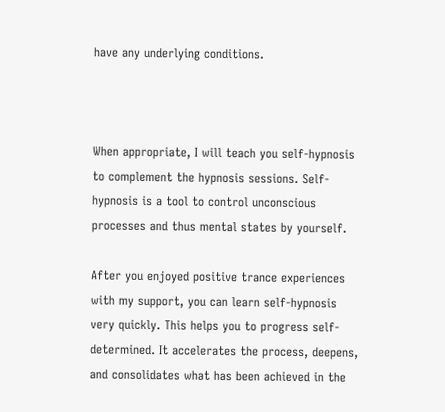have any underlying conditions.



When appropriate, I will teach you self-hypnosis to complement the hypnosis sessions. Self-hypnosis is a tool to control unconscious processes and thus mental states by yourself.

After you enjoyed positive trance experiences with my support, you can learn self-hypnosis very quickly. This helps you to progress self-determined. It accelerates the process, deepens, and consolidates what has been achieved in the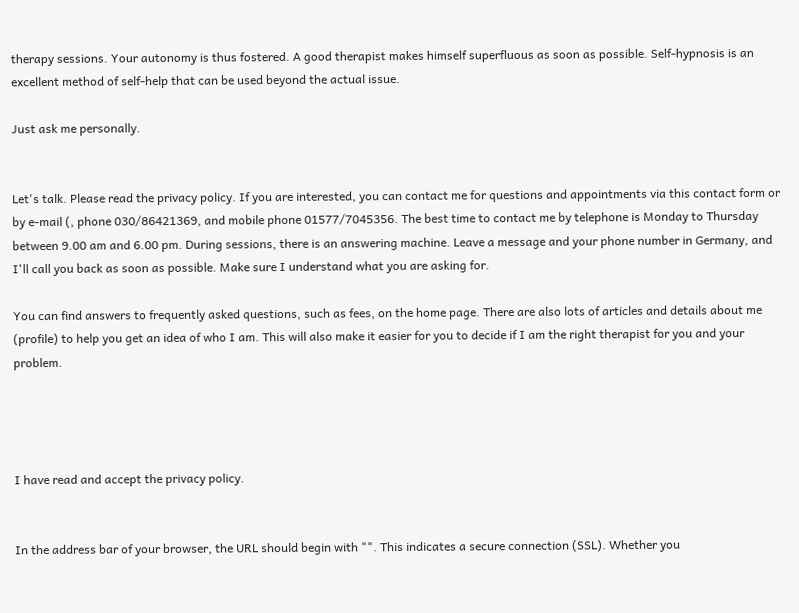therapy sessions. Your autonomy is thus fostered. A good therapist makes himself superfluous as soon as possible. Self-hypnosis is an excellent method of self-help that can be used beyond the actual issue.

Just ask me personally.


Let's talk. Please read the privacy policy. If you are interested, you can contact me for questions and appointments via this contact form or by e-mail (, phone 030/86421369, and mobile phone 01577/7045356. The best time to contact me by telephone is Monday to Thursday between 9.00 am and 6.00 pm. During sessions, there is an answering machine. Leave a message and your phone number in Germany, and I'll call you back as soon as possible. Make sure I understand what you are asking for.

You can find answers to frequently asked questions, such as fees, on the home page. There are also lots of articles and details about me (profile) to help you get an idea of who I am. This will also make it easier for you to decide if I am the right therapist for you and your problem.




I have read and accept the privacy policy.


In the address bar of your browser, the URL should begin with "". This indicates a secure connection (SSL). Whether you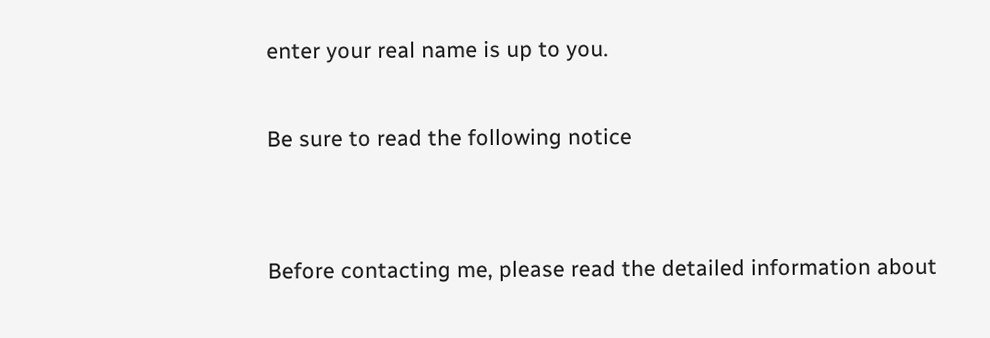enter your real name is up to you.

Be sure to read the following notice


Before contacting me, please read the detailed information about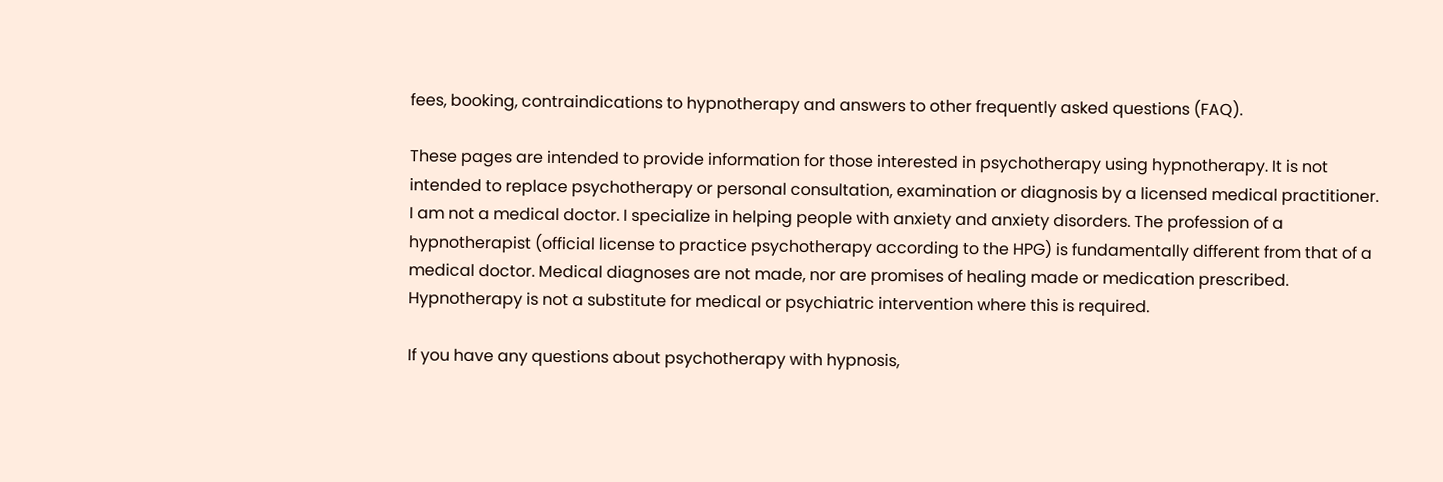fees, booking, contraindications to hypnotherapy and answers to other frequently asked questions (FAQ).

These pages are intended to provide information for those interested in psychotherapy using hypnotherapy. It is not intended to replace psychotherapy or personal consultation, examination or diagnosis by a licensed medical practitioner. I am not a medical doctor. I specialize in helping people with anxiety and anxiety disorders. The profession of a hypnotherapist (official license to practice psychotherapy according to the HPG) is fundamentally different from that of a medical doctor. Medical diagnoses are not made, nor are promises of healing made or medication prescribed. Hypnotherapy is not a substitute for medical or psychiatric intervention where this is required.

If you have any questions about psychotherapy with hypnosis,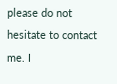please do not hesitate to contact me. I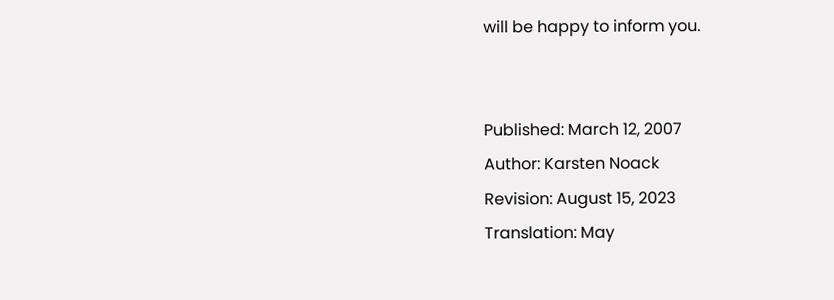will be happy to inform you.


Published: March 12, 2007
Author: Karsten Noack
Revision: August 15, 2023
Translation: May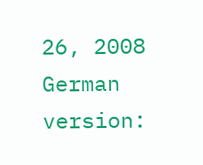26, 2008
German version: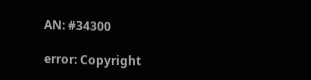AN: #34300

error: Copyright